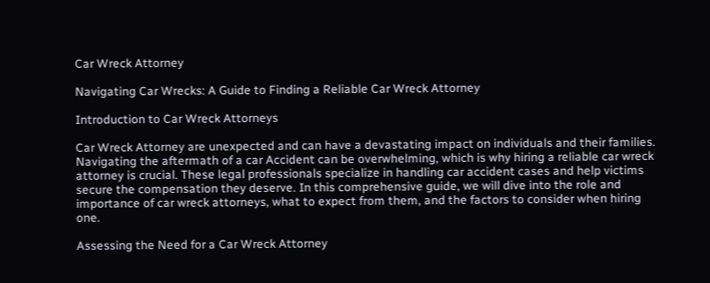Car Wreck Attorney

Navigating Car Wrecks: A Guide to Finding a Reliable Car Wreck Attorney

Introduction to Car Wreck Attorneys

Car Wreck Attorney are unexpected and can have a devastating impact on individuals and their families. Navigating the aftermath of a car Accident can be overwhelming, which is why hiring a reliable car wreck attorney is crucial. These legal professionals specialize in handling car accident cases and help victims secure the compensation they deserve. In this comprehensive guide, we will dive into the role and importance of car wreck attorneys, what to expect from them, and the factors to consider when hiring one.

Assessing the Need for a Car Wreck Attorney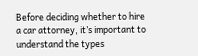Before deciding whether to hire a car attorney, it’s important to understand the types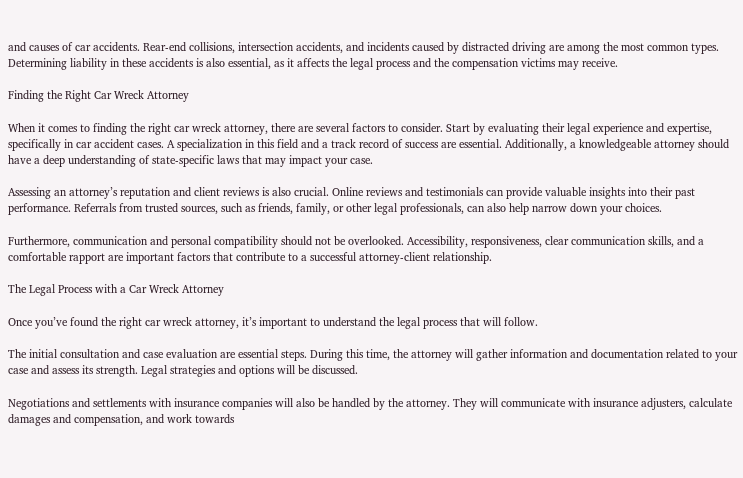and causes of car accidents. Rear-end collisions, intersection accidents, and incidents caused by distracted driving are among the most common types. Determining liability in these accidents is also essential, as it affects the legal process and the compensation victims may receive.

Finding the Right Car Wreck Attorney

When it comes to finding the right car wreck attorney, there are several factors to consider. Start by evaluating their legal experience and expertise, specifically in car accident cases. A specialization in this field and a track record of success are essential. Additionally, a knowledgeable attorney should have a deep understanding of state-specific laws that may impact your case.

Assessing an attorney’s reputation and client reviews is also crucial. Online reviews and testimonials can provide valuable insights into their past performance. Referrals from trusted sources, such as friends, family, or other legal professionals, can also help narrow down your choices.

Furthermore, communication and personal compatibility should not be overlooked. Accessibility, responsiveness, clear communication skills, and a comfortable rapport are important factors that contribute to a successful attorney-client relationship.

The Legal Process with a Car Wreck Attorney

Once you’ve found the right car wreck attorney, it’s important to understand the legal process that will follow.

The initial consultation and case evaluation are essential steps. During this time, the attorney will gather information and documentation related to your case and assess its strength. Legal strategies and options will be discussed.

Negotiations and settlements with insurance companies will also be handled by the attorney. They will communicate with insurance adjusters, calculate damages and compensation, and work towards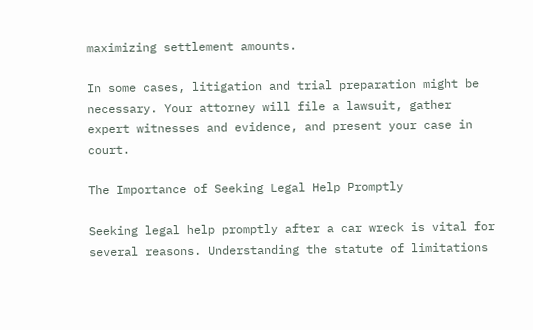maximizing settlement amounts.

In some cases, litigation and trial preparation might be necessary. Your attorney will file a lawsuit, gather expert witnesses and evidence, and present your case in court.

The Importance of Seeking Legal Help Promptly

Seeking legal help promptly after a car wreck is vital for several reasons. Understanding the statute of limitations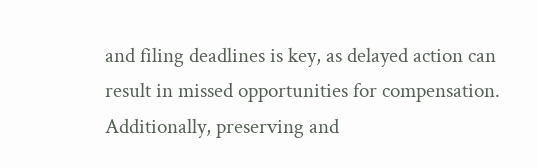and filing deadlines is key, as delayed action can result in missed opportunities for compensation. Additionally, preserving and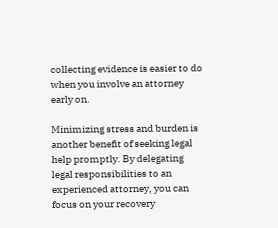collecting evidence is easier to do when you involve an attorney early on.

Minimizing stress and burden is another benefit of seeking legal help promptly. By delegating legal responsibilities to an experienced attorney, you can focus on your recovery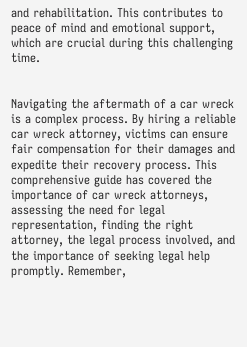and rehabilitation. This contributes to peace of mind and emotional support, which are crucial during this challenging time.


Navigating the aftermath of a car wreck is a complex process. By hiring a reliable car wreck attorney, victims can ensure fair compensation for their damages and expedite their recovery process. This comprehensive guide has covered the importance of car wreck attorneys, assessing the need for legal representation, finding the right attorney, the legal process involved, and the importance of seeking legal help promptly. Remember,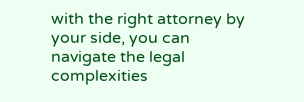with the right attorney by your side, you can navigate the legal complexities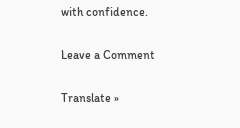with confidence.

Leave a Comment

Translate »